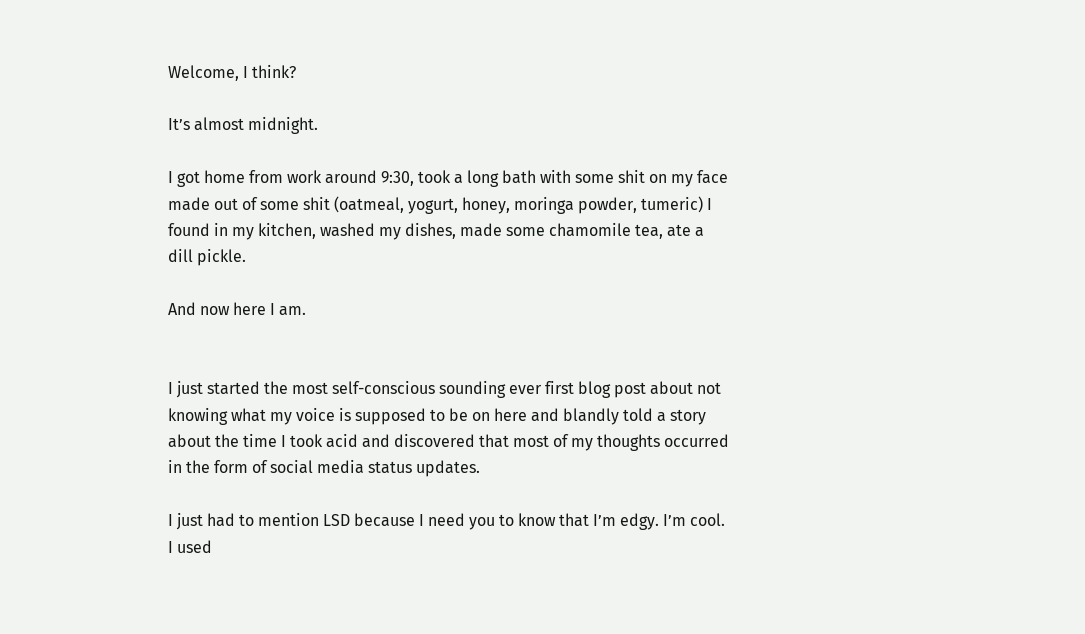Welcome, I think?

It’s almost midnight.

I got home from work around 9:30, took a long bath with some shit on my face made out of some shit (oatmeal, yogurt, honey, moringa powder, tumeric) I found in my kitchen, washed my dishes, made some chamomile tea, ate a dill pickle.

And now here I am.


I just started the most self-conscious sounding ever first blog post about not knowing what my voice is supposed to be on here and blandly told a story about the time I took acid and discovered that most of my thoughts occurred in the form of social media status updates.

I just had to mention LSD because I need you to know that I’m edgy. I’m cool. I used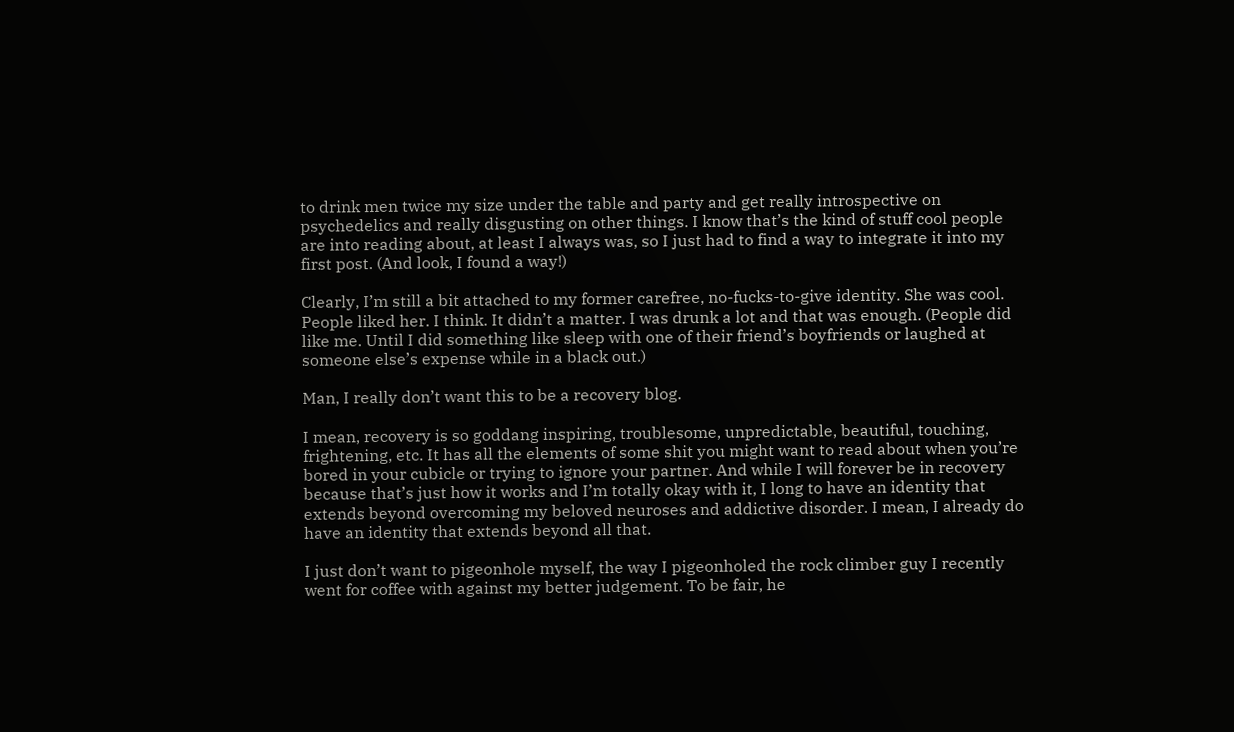to drink men twice my size under the table and party and get really introspective on psychedelics and really disgusting on other things. I know that’s the kind of stuff cool people are into reading about, at least I always was, so I just had to find a way to integrate it into my first post. (And look, I found a way!)

Clearly, I’m still a bit attached to my former carefree, no-fucks-to-give identity. She was cool. People liked her. I think. It didn’t a matter. I was drunk a lot and that was enough. (People did like me. Until I did something like sleep with one of their friend’s boyfriends or laughed at someone else’s expense while in a black out.)

Man, I really don’t want this to be a recovery blog.

I mean, recovery is so goddang inspiring, troublesome, unpredictable, beautiful, touching, frightening, etc. It has all the elements of some shit you might want to read about when you’re bored in your cubicle or trying to ignore your partner. And while I will forever be in recovery because that’s just how it works and I’m totally okay with it, I long to have an identity that extends beyond overcoming my beloved neuroses and addictive disorder. I mean, I already do have an identity that extends beyond all that.

I just don’t want to pigeonhole myself, the way I pigeonholed the rock climber guy I recently went for coffee with against my better judgement. To be fair, he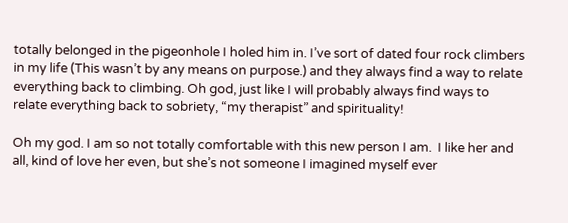totally belonged in the pigeonhole I holed him in. I’ve sort of dated four rock climbers in my life (This wasn’t by any means on purpose.) and they always find a way to relate everything back to climbing. Oh god, just like I will probably always find ways to relate everything back to sobriety, “my therapist” and spirituality!

Oh my god. I am so not totally comfortable with this new person I am.  I like her and all, kind of love her even, but she’s not someone I imagined myself ever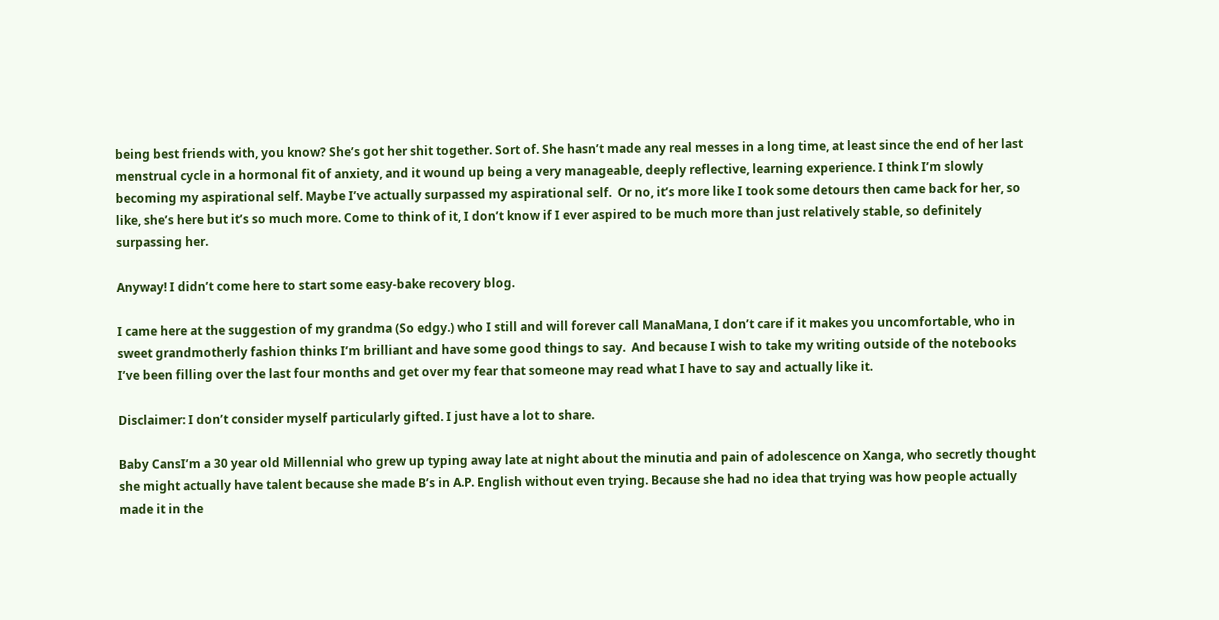being best friends with, you know? She’s got her shit together. Sort of. She hasn’t made any real messes in a long time, at least since the end of her last menstrual cycle in a hormonal fit of anxiety, and it wound up being a very manageable, deeply reflective, learning experience. I think I’m slowly becoming my aspirational self. Maybe I’ve actually surpassed my aspirational self.  Or no, it’s more like I took some detours then came back for her, so like, she’s here but it’s so much more. Come to think of it, I don’t know if I ever aspired to be much more than just relatively stable, so definitely surpassing her.

Anyway! I didn’t come here to start some easy-bake recovery blog.

I came here at the suggestion of my grandma (So edgy.) who I still and will forever call ManaMana, I don’t care if it makes you uncomfortable, who in sweet grandmotherly fashion thinks I’m brilliant and have some good things to say.  And because I wish to take my writing outside of the notebooks I’ve been filling over the last four months and get over my fear that someone may read what I have to say and actually like it.

Disclaimer: I don’t consider myself particularly gifted. I just have a lot to share.

Baby CansI’m a 30 year old Millennial who grew up typing away late at night about the minutia and pain of adolescence on Xanga, who secretly thought she might actually have talent because she made B’s in A.P. English without even trying. Because she had no idea that trying was how people actually made it in the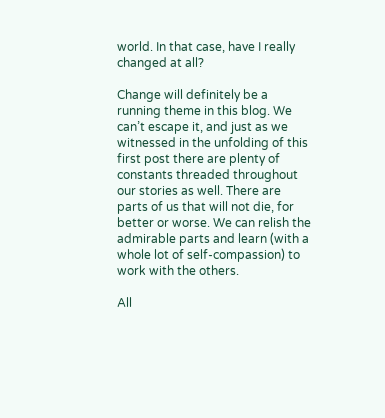world. In that case, have I really changed at all?

Change will definitely be a running theme in this blog. We can’t escape it, and just as we witnessed in the unfolding of this first post there are plenty of constants threaded throughout our stories as well. There are parts of us that will not die, for better or worse. We can relish the admirable parts and learn (with a whole lot of self-compassion) to work with the others.

All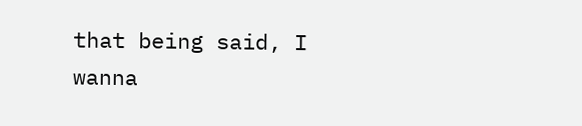that being said, I wanna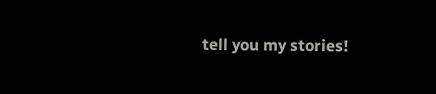tell you my stories!